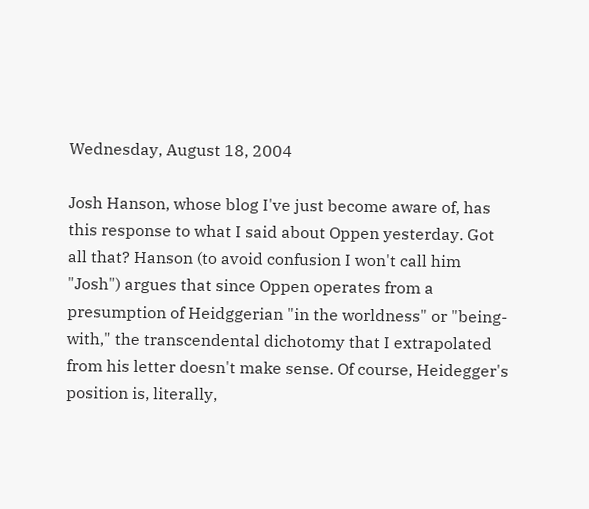Wednesday, August 18, 2004

Josh Hanson, whose blog I've just become aware of, has this response to what I said about Oppen yesterday. Got all that? Hanson (to avoid confusion I won't call him "Josh") argues that since Oppen operates from a presumption of Heidggerian "in the worldness" or "being-with," the transcendental dichotomy that I extrapolated from his letter doesn't make sense. Of course, Heidegger's position is, literally,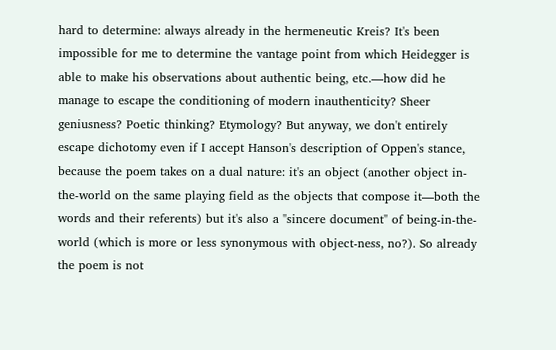hard to determine: always already in the hermeneutic Kreis? It's been impossible for me to determine the vantage point from which Heidegger is able to make his observations about authentic being, etc.—how did he manage to escape the conditioning of modern inauthenticity? Sheer geniusness? Poetic thinking? Etymology? But anyway, we don't entirely escape dichotomy even if I accept Hanson's description of Oppen's stance, because the poem takes on a dual nature: it's an object (another object in-the-world on the same playing field as the objects that compose it—both the words and their referents) but it's also a "sincere document" of being-in-the-world (which is more or less synonymous with object-ness, no?). So already the poem is not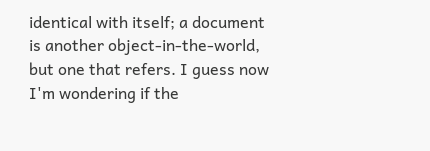identical with itself; a document is another object-in-the-world, but one that refers. I guess now I'm wondering if the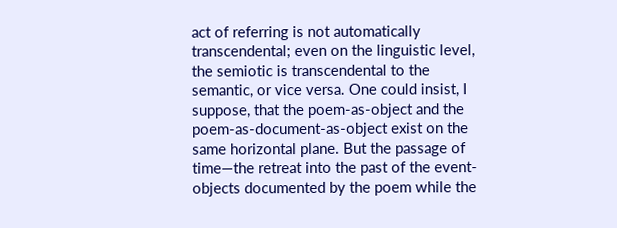act of referring is not automatically transcendental; even on the linguistic level, the semiotic is transcendental to the semantic, or vice versa. One could insist, I suppose, that the poem-as-object and the poem-as-document-as-object exist on the same horizontal plane. But the passage of time—the retreat into the past of the event-objects documented by the poem while the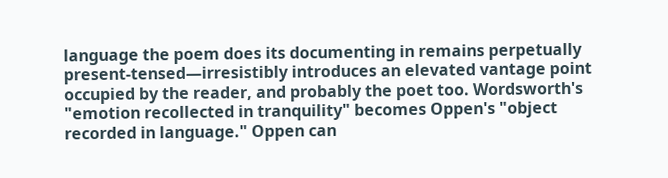language the poem does its documenting in remains perpetually present-tensed—irresistibly introduces an elevated vantage point occupied by the reader, and probably the poet too. Wordsworth's "emotion recollected in tranquility" becomes Oppen's "object recorded in language." Oppen can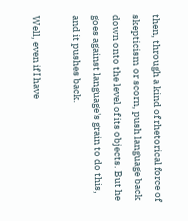then, through a kind of rhetorical force of skepticism or scorn, push language back down onto the level of its objects. But he goes against language's grain to do this, and it pushes back.

Well, even if I have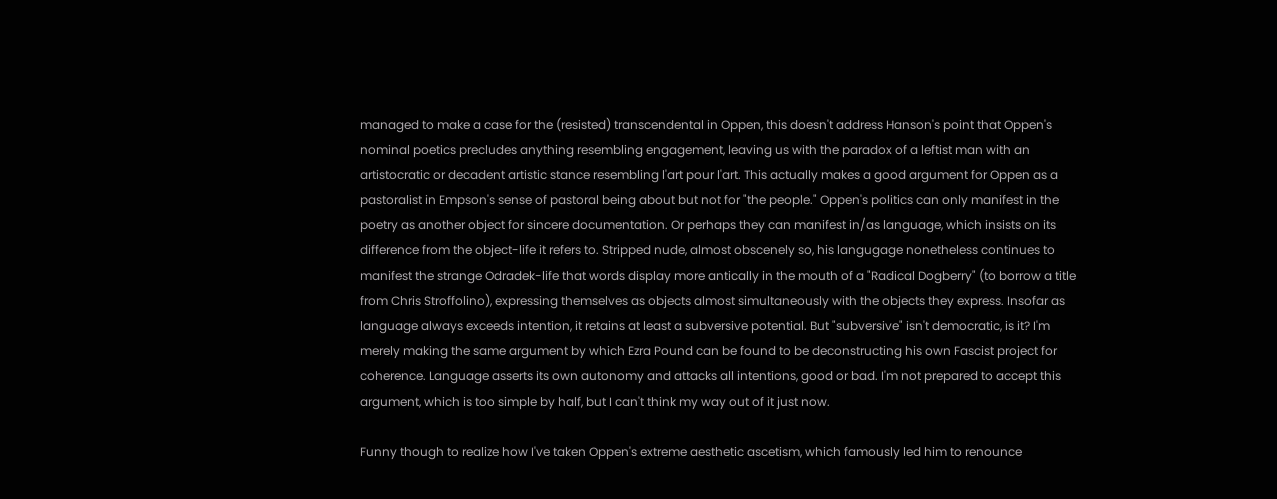managed to make a case for the (resisted) transcendental in Oppen, this doesn't address Hanson's point that Oppen's nominal poetics precludes anything resembling engagement, leaving us with the paradox of a leftist man with an artistocratic or decadent artistic stance resembling l'art pour l'art. This actually makes a good argument for Oppen as a pastoralist in Empson's sense of pastoral being about but not for "the people." Oppen's politics can only manifest in the poetry as another object for sincere documentation. Or perhaps they can manifest in/as language, which insists on its difference from the object-life it refers to. Stripped nude, almost obscenely so, his langugage nonetheless continues to manifest the strange Odradek-life that words display more antically in the mouth of a "Radical Dogberry" (to borrow a title from Chris Stroffolino), expressing themselves as objects almost simultaneously with the objects they express. Insofar as language always exceeds intention, it retains at least a subversive potential. But "subversive" isn't democratic, is it? I'm merely making the same argument by which Ezra Pound can be found to be deconstructing his own Fascist project for coherence. Language asserts its own autonomy and attacks all intentions, good or bad. I'm not prepared to accept this argument, which is too simple by half, but I can't think my way out of it just now.

Funny though to realize how I've taken Oppen's extreme aesthetic ascetism, which famously led him to renounce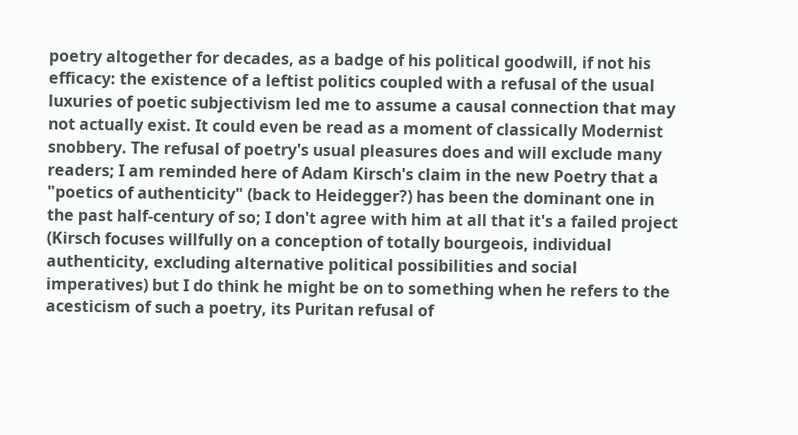poetry altogether for decades, as a badge of his political goodwill, if not his efficacy: the existence of a leftist politics coupled with a refusal of the usual luxuries of poetic subjectivism led me to assume a causal connection that may not actually exist. It could even be read as a moment of classically Modernist snobbery. The refusal of poetry's usual pleasures does and will exclude many readers; I am reminded here of Adam Kirsch's claim in the new Poetry that a "poetics of authenticity" (back to Heidegger?) has been the dominant one in the past half-century of so; I don't agree with him at all that it's a failed project (Kirsch focuses willfully on a conception of totally bourgeois, individual authenticity, excluding alternative political possibilities and social imperatives) but I do think he might be on to something when he refers to the acesticism of such a poetry, its Puritan refusal of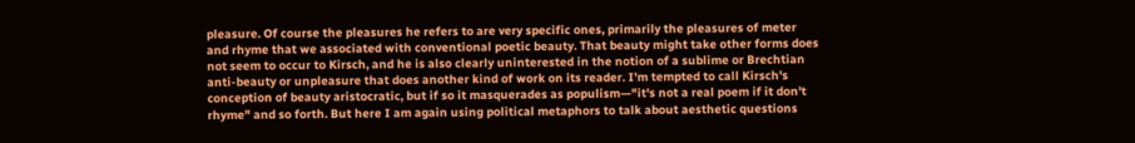pleasure. Of course the pleasures he refers to are very specific ones, primarily the pleasures of meter and rhyme that we associated with conventional poetic beauty. That beauty might take other forms does not seem to occur to Kirsch, and he is also clearly uninterested in the notion of a sublime or Brechtian anti-beauty or unpleasure that does another kind of work on its reader. I'm tempted to call Kirsch's conception of beauty aristocratic, but if so it masquerades as populism—"it's not a real poem if it don't rhyme" and so forth. But here I am again using political metaphors to talk about aesthetic questions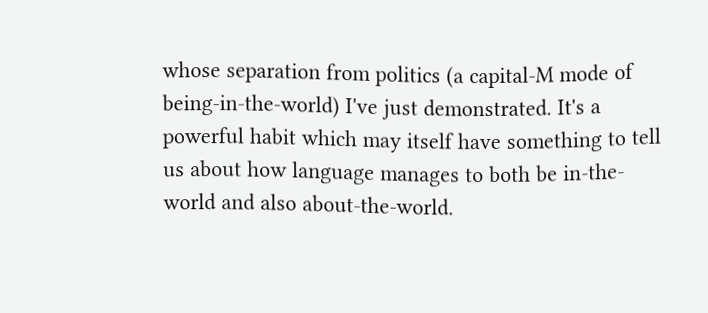whose separation from politics (a capital-M mode of being-in-the-world) I've just demonstrated. It's a powerful habit which may itself have something to tell us about how language manages to both be in-the-world and also about-the-world.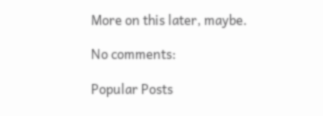More on this later, maybe.

No comments:

Popular Posts